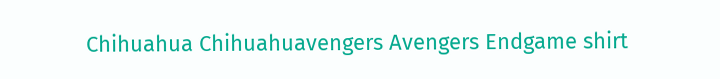Chihuahua Chihuahuavengers Avengers Endgame shirt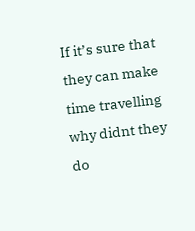If it’s sure that they can make time travelling why didnt they do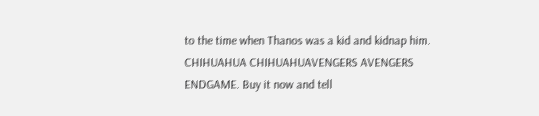to the time when Thanos was a kid and kidnap him. CHIHUAHUA CHIHUAHUAVENGERS AVENGERS ENDGAME. Buy it now and tell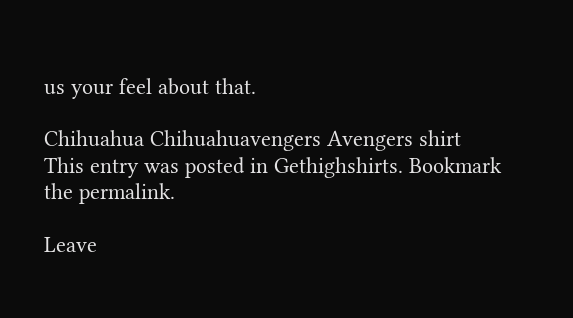us your feel about that.

Chihuahua Chihuahuavengers Avengers shirt
This entry was posted in Gethighshirts. Bookmark the permalink.

Leave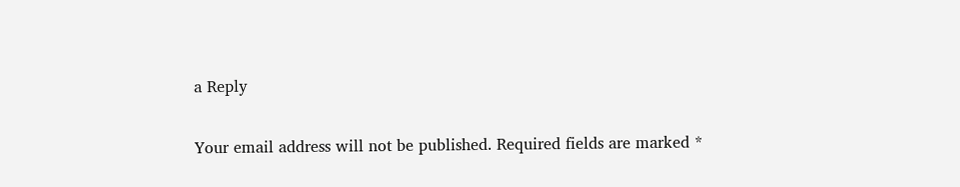a Reply

Your email address will not be published. Required fields are marked *